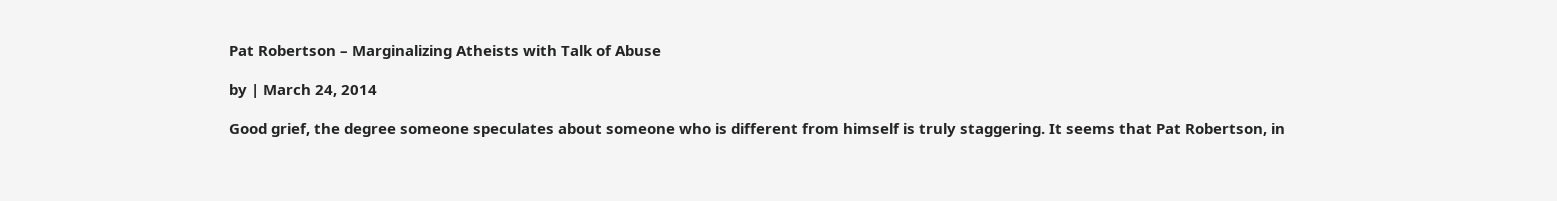Pat Robertson – Marginalizing Atheists with Talk of Abuse

by | March 24, 2014

Good grief, the degree someone speculates about someone who is different from himself is truly staggering. It seems that Pat Robertson, in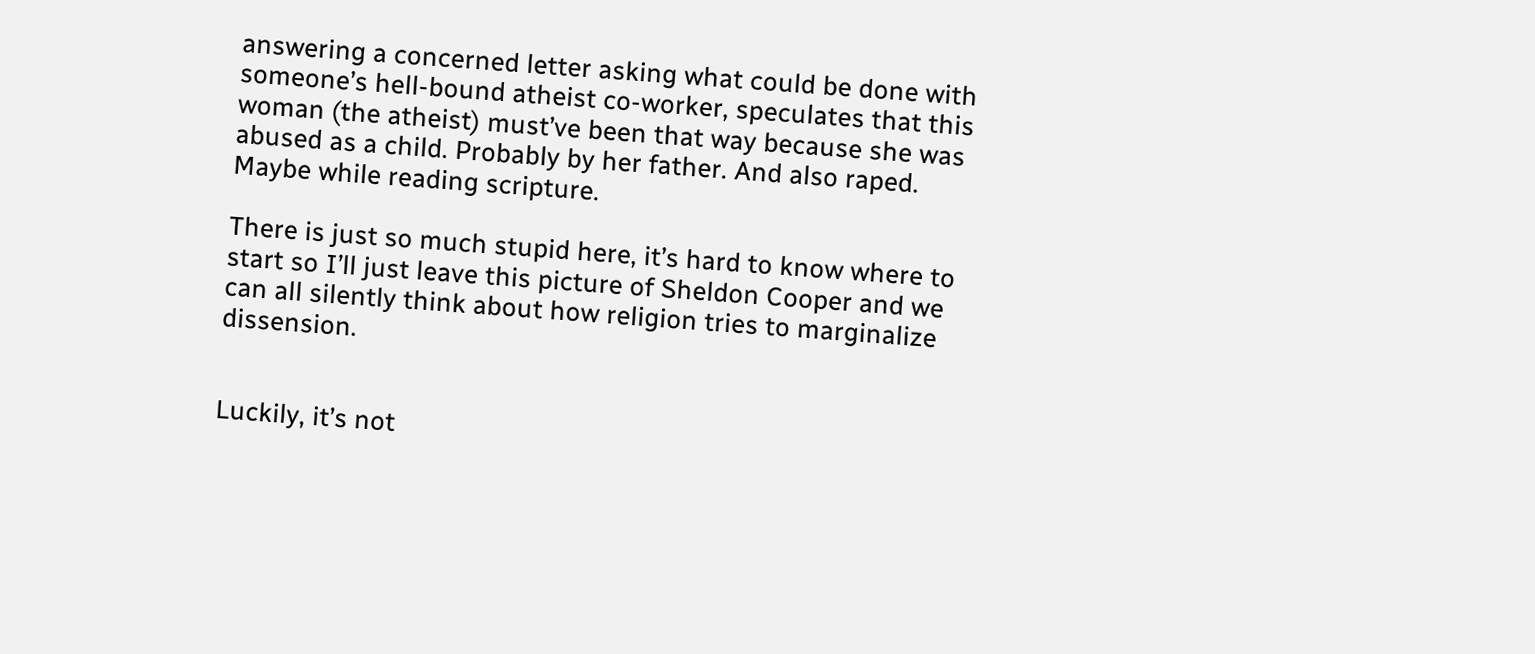answering a concerned letter asking what could be done with someone’s hell-bound atheist co-worker, speculates that this woman (the atheist) must’ve been that way because she was abused as a child. Probably by her father. And also raped. Maybe while reading scripture.

There is just so much stupid here, it’s hard to know where to start so I’ll just leave this picture of Sheldon Cooper and we can all silently think about how religion tries to marginalize dissension.


Luckily, it’s not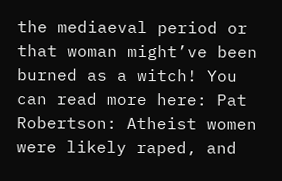the mediaeval period or that woman might’ve been burned as a witch! You can read more here: Pat Robertson: Atheist women were likely raped, and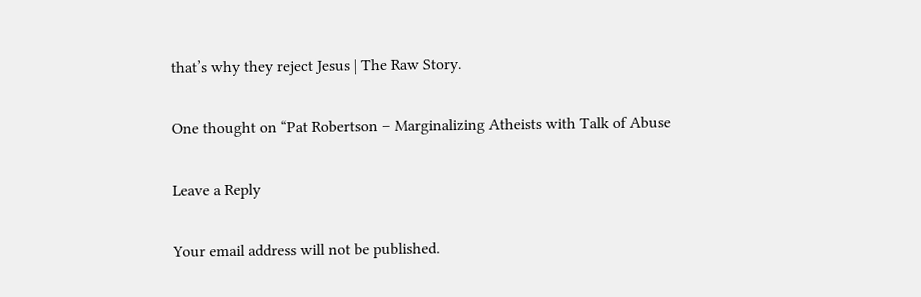that’s why they reject Jesus | The Raw Story.

One thought on “Pat Robertson – Marginalizing Atheists with Talk of Abuse

Leave a Reply

Your email address will not be published.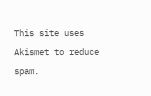This site uses Akismet to reduce spam.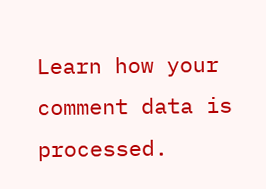Learn how your comment data is processed.